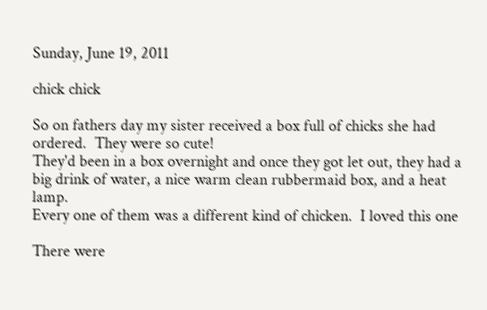Sunday, June 19, 2011

chick chick

So on fathers day my sister received a box full of chicks she had ordered.  They were so cute!
They'd been in a box overnight and once they got let out, they had a big drink of water, a nice warm clean rubbermaid box, and a heat lamp.
Every one of them was a different kind of chicken.  I loved this one

There were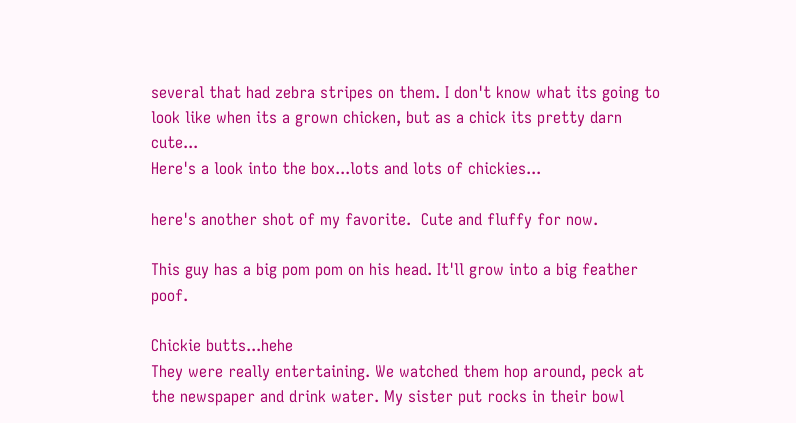several that had zebra stripes on them. I don't know what its going to look like when its a grown chicken, but as a chick its pretty darn cute...
Here's a look into the box...lots and lots of chickies...

here's another shot of my favorite.  Cute and fluffy for now.

This guy has a big pom pom on his head. It'll grow into a big feather poof.

Chickie butts...hehe
They were really entertaining. We watched them hop around, peck at the newspaper and drink water. My sister put rocks in their bowl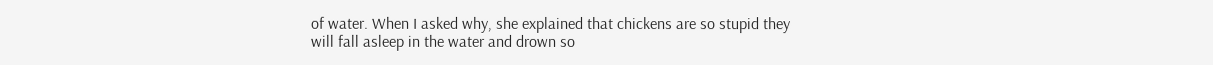of water. When I asked why, she explained that chickens are so stupid they will fall asleep in the water and drown so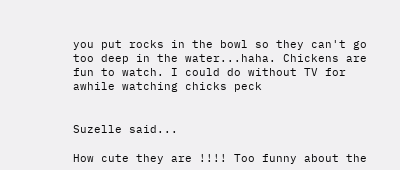you put rocks in the bowl so they can't go too deep in the water...haha. Chickens are fun to watch. I could do without TV for awhile watching chicks peck


Suzelle said...

How cute they are !!!! Too funny about the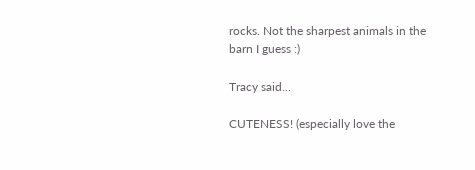rocks. Not the sharpest animals in the barn I guess :)

Tracy said...

CUTENESS! (especially love the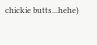chickie butts...hehe)